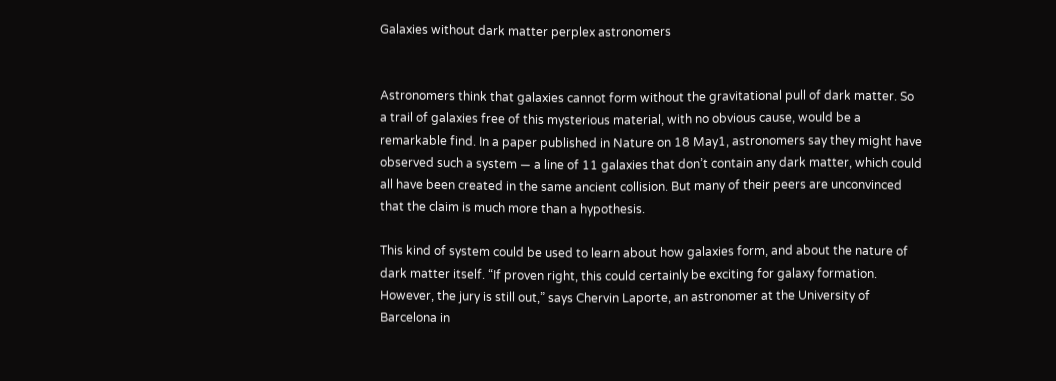Galaxies without dark matter perplex astronomers


Astronomers think that galaxies cannot form without the gravitational pull of dark matter. So a trail of galaxies free of this mysterious material, with no obvious cause, would be a remarkable find. In a paper published in Nature on 18 May1, astronomers say they might have observed such a system — a line of 11 galaxies that don’t contain any dark matter, which could all have been created in the same ancient collision. But many of their peers are unconvinced that the claim is much more than a hypothesis.

This kind of system could be used to learn about how galaxies form, and about the nature of dark matter itself. “If proven right, this could certainly be exciting for galaxy formation. However, the jury is still out,” says Chervin Laporte, an astronomer at the University of Barcelona in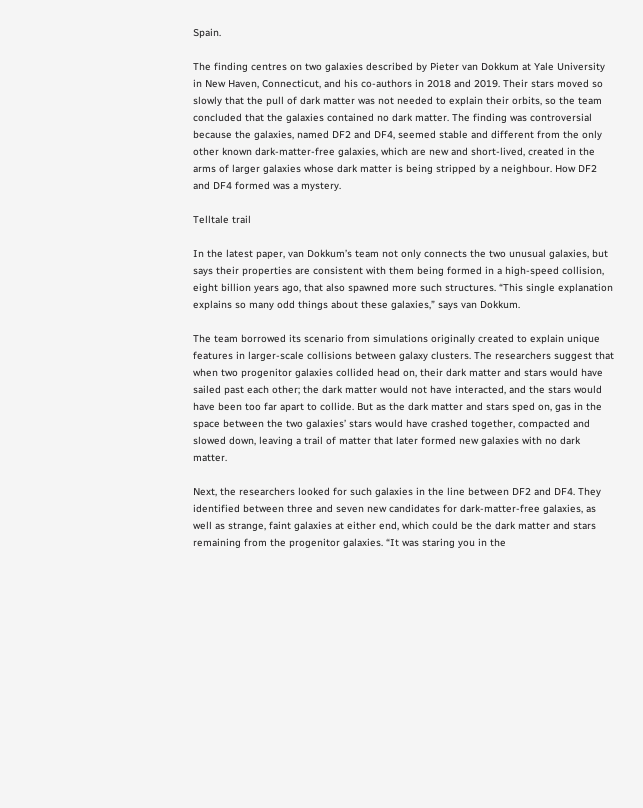Spain.

The finding centres on two galaxies described by Pieter van Dokkum at Yale University in New Haven, Connecticut, and his co-authors in 2018 and 2019. Their stars moved so slowly that the pull of dark matter was not needed to explain their orbits, so the team concluded that the galaxies contained no dark matter. The finding was controversial because the galaxies, named DF2 and DF4, seemed stable and different from the only other known dark-matter-free galaxies, which are new and short-lived, created in the arms of larger galaxies whose dark matter is being stripped by a neighbour. How DF2 and DF4 formed was a mystery.

Telltale trail

In the latest paper, van Dokkum’s team not only connects the two unusual galaxies, but says their properties are consistent with them being formed in a high-speed collision, eight billion years ago, that also spawned more such structures. “This single explanation explains so many odd things about these galaxies,” says van Dokkum.

The team borrowed its scenario from simulations originally created to explain unique features in larger-scale collisions between galaxy clusters. The researchers suggest that when two progenitor galaxies collided head on, their dark matter and stars would have sailed past each other; the dark matter would not have interacted, and the stars would have been too far apart to collide. But as the dark matter and stars sped on, gas in the space between the two galaxies’ stars would have crashed together, compacted and slowed down, leaving a trail of matter that later formed new galaxies with no dark matter.

Next, the researchers looked for such galaxies in the line between DF2 and DF4. They identified between three and seven new candidates for dark-matter-free galaxies, as well as strange, faint galaxies at either end, which could be the dark matter and stars remaining from the progenitor galaxies. “It was staring you in the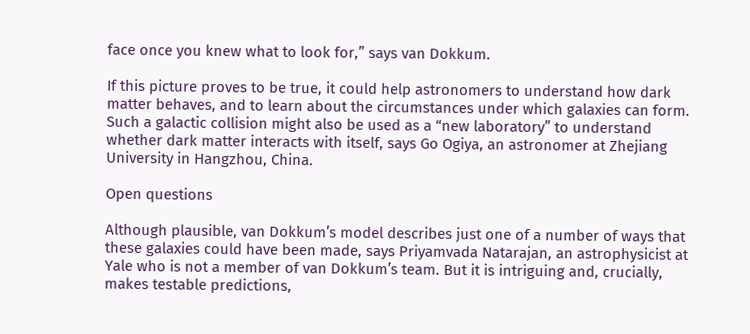face once you knew what to look for,” says van Dokkum.

If this picture proves to be true, it could help astronomers to understand how dark matter behaves, and to learn about the circumstances under which galaxies can form. Such a galactic collision might also be used as a “new laboratory” to understand whether dark matter interacts with itself, says Go Ogiya, an astronomer at Zhejiang University in Hangzhou, China.

Open questions

Although plausible, van Dokkum’s model describes just one of a number of ways that these galaxies could have been made, says Priyamvada Natarajan, an astrophysicist at Yale who is not a member of van Dokkum’s team. But it is intriguing and, crucially, makes testable predictions,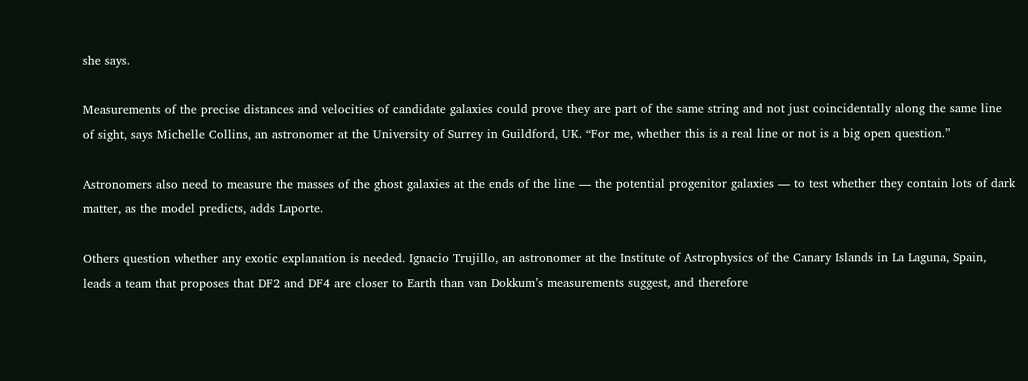she says.

Measurements of the precise distances and velocities of candidate galaxies could prove they are part of the same string and not just coincidentally along the same line of sight, says Michelle Collins, an astronomer at the University of Surrey in Guildford, UK. “For me, whether this is a real line or not is a big open question.”

Astronomers also need to measure the masses of the ghost galaxies at the ends of the line — the potential progenitor galaxies — to test whether they contain lots of dark matter, as the model predicts, adds Laporte.

Others question whether any exotic explanation is needed. Ignacio Trujillo, an astronomer at the Institute of Astrophysics of the Canary Islands in La Laguna, Spain, leads a team that proposes that DF2 and DF4 are closer to Earth than van Dokkum’s measurements suggest, and therefore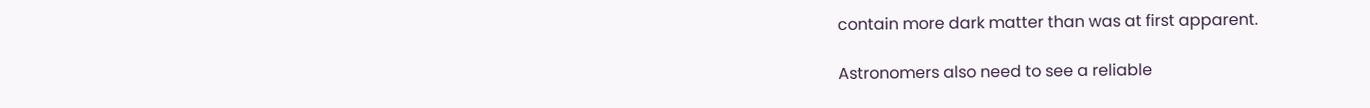contain more dark matter than was at first apparent.

Astronomers also need to see a reliable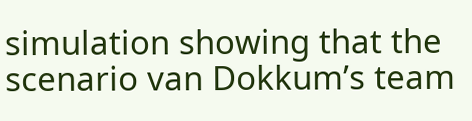simulation showing that the scenario van Dokkum’s team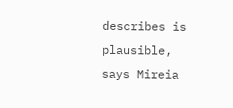describes is plausible, says Mireia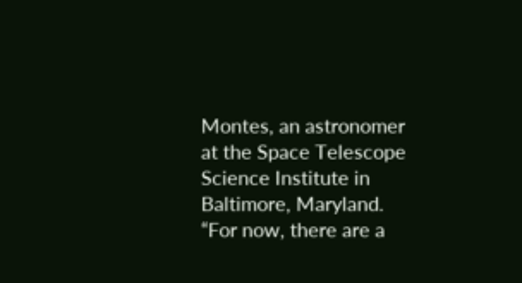Montes, an astronomer at the Space Telescope Science Institute in Baltimore, Maryland. “For now, there are a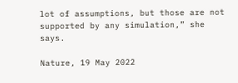lot of assumptions, but those are not supported by any simulation,” she says.

Nature, 19 May 2022